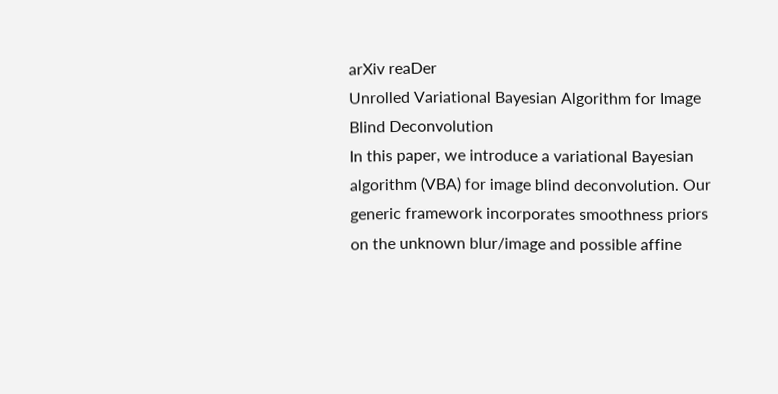arXiv reaDer
Unrolled Variational Bayesian Algorithm for Image Blind Deconvolution
In this paper, we introduce a variational Bayesian algorithm (VBA) for image blind deconvolution. Our generic framework incorporates smoothness priors on the unknown blur/image and possible affine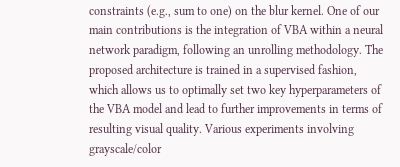constraints (e.g., sum to one) on the blur kernel. One of our main contributions is the integration of VBA within a neural network paradigm, following an unrolling methodology. The proposed architecture is trained in a supervised fashion, which allows us to optimally set two key hyperparameters of the VBA model and lead to further improvements in terms of resulting visual quality. Various experiments involving grayscale/color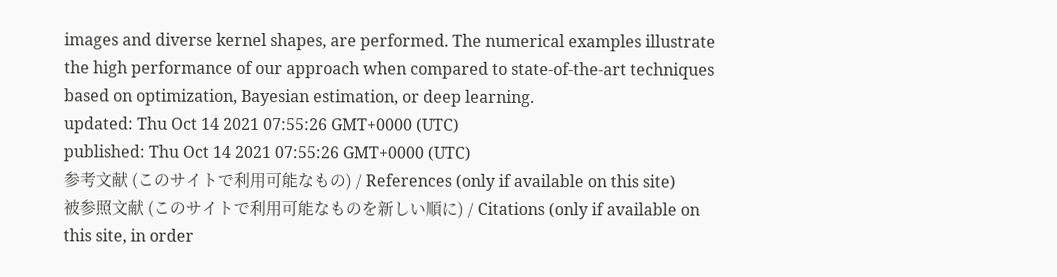images and diverse kernel shapes, are performed. The numerical examples illustrate the high performance of our approach when compared to state-of-the-art techniques based on optimization, Bayesian estimation, or deep learning.
updated: Thu Oct 14 2021 07:55:26 GMT+0000 (UTC)
published: Thu Oct 14 2021 07:55:26 GMT+0000 (UTC)
参考文献 (このサイトで利用可能なもの) / References (only if available on this site)
被参照文献 (このサイトで利用可能なものを新しい順に) / Citations (only if available on this site, in order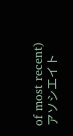of most recent)アソシエイト